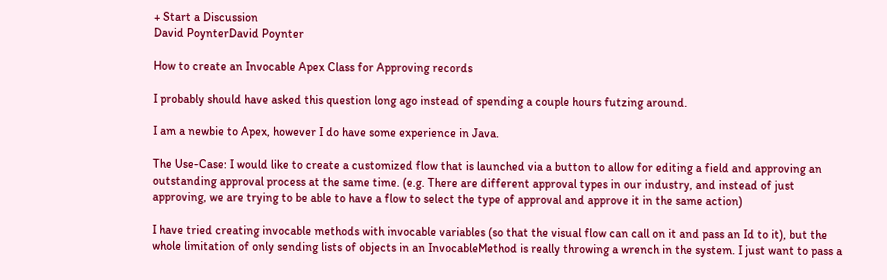+ Start a Discussion
David PoynterDavid Poynter

How to create an Invocable Apex Class for Approving records

I probably should have asked this question long ago instead of spending a couple hours futzing around.

I am a newbie to Apex, however I do have some experience in Java.

The Use-Case: I would like to create a customized flow that is launched via a button to allow for editing a field and approving an outstanding approval process at the same time. (e.g. There are different approval types in our industry, and instead of just approving, we are trying to be able to have a flow to select the type of approval and approve it in the same action)

I have tried creating invocable methods with invocable variables (so that the visual flow can call on it and pass an Id to it), but the whole limitation of only sending lists of objects in an InvocableMethod is really throwing a wrench in the system. I just want to pass a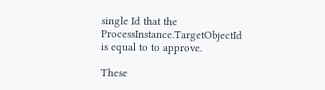single Id that the ProcessInstance.TargetObjectId is equal to to approve.

These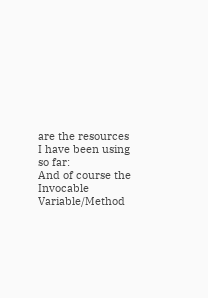are the resources I have been using so far:
And of course the Invocable Variable/Method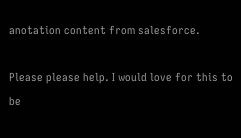anotation content from salesforce.

Please please help. I would love for this to be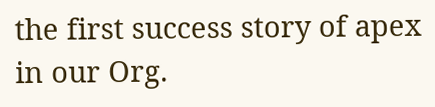the first success story of apex in our Org.